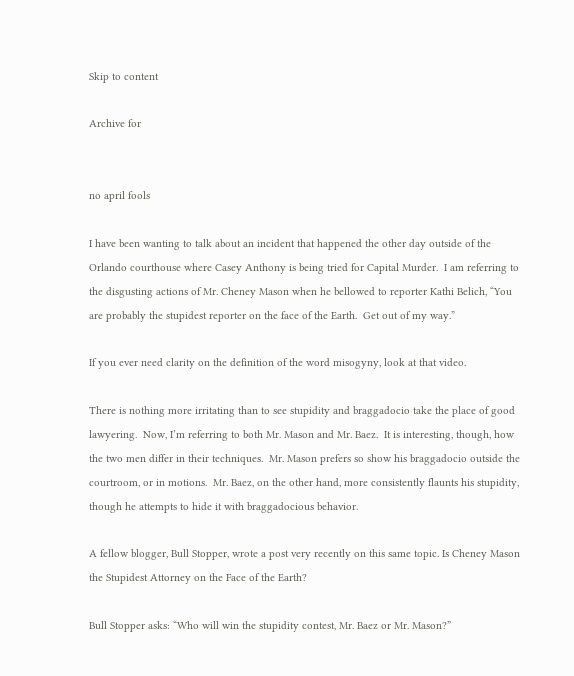Skip to content

Archive for


no april fools

I have been wanting to talk about an incident that happened the other day outside of the Orlando courthouse where Casey Anthony is being tried for Capital Murder.  I am referring to the disgusting actions of Mr. Cheney Mason when he bellowed to reporter Kathi Belich, “You are probably the stupidest reporter on the face of the Earth.  Get out of my way.”

If you ever need clarity on the definition of the word misogyny, look at that video.

There is nothing more irritating than to see stupidity and braggadocio take the place of good lawyering.  Now, I’m referring to both Mr. Mason and Mr. Baez.  It is interesting, though, how the two men differ in their techniques.  Mr. Mason prefers so show his braggadocio outside the courtroom, or in motions.  Mr. Baez, on the other hand, more consistently flaunts his stupidity, though he attempts to hide it with braggadocious behavior.

A fellow blogger, Bull Stopper, wrote a post very recently on this same topic. Is Cheney Mason the Stupidest Attorney on the Face of the Earth?

Bull Stopper asks: “Who will win the stupidity contest, Mr. Baez or Mr. Mason?”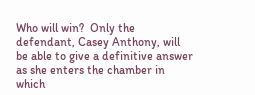Who will win?  Only the defendant, Casey Anthony, will be able to give a definitive answer as she enters the chamber in which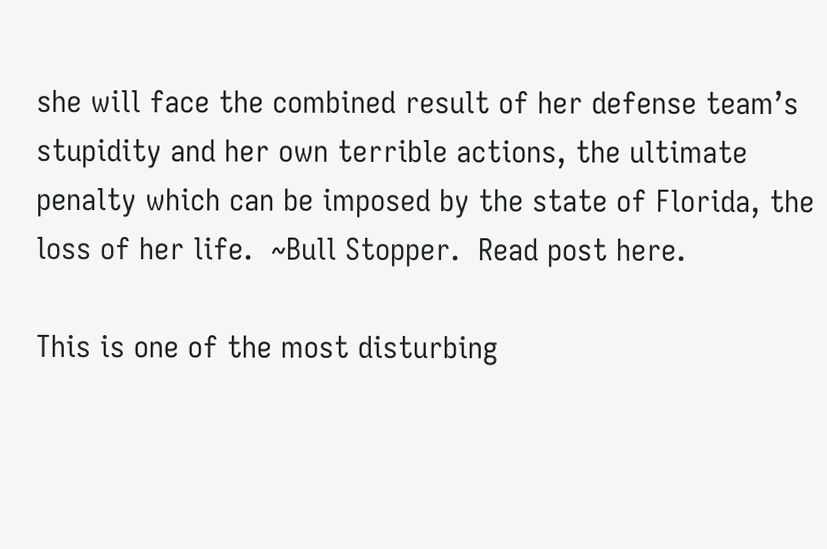she will face the combined result of her defense team’s stupidity and her own terrible actions, the ultimate penalty which can be imposed by the state of Florida, the loss of her life.  ~Bull Stopper.  Read post here.

This is one of the most disturbing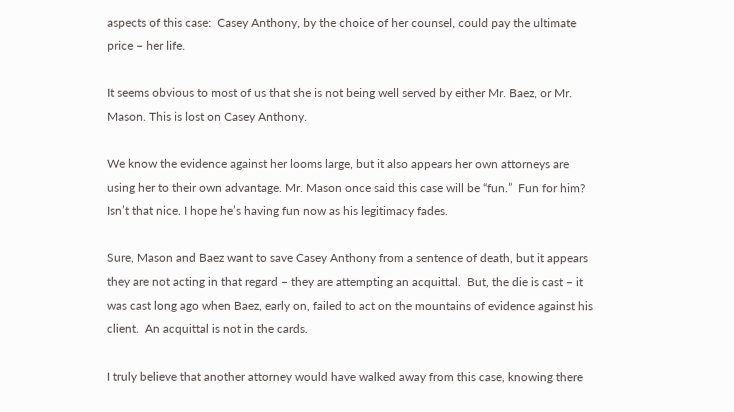aspects of this case:  Casey Anthony, by the choice of her counsel, could pay the ultimate price – her life.

It seems obvious to most of us that she is not being well served by either Mr. Baez, or Mr. Mason. This is lost on Casey Anthony.

We know the evidence against her looms large, but it also appears her own attorneys are using her to their own advantage. Mr. Mason once said this case will be “fun.”  Fun for him?  Isn’t that nice. I hope he’s having fun now as his legitimacy fades.

Sure, Mason and Baez want to save Casey Anthony from a sentence of death, but it appears they are not acting in that regard – they are attempting an acquittal.  But, the die is cast – it was cast long ago when Baez, early on, failed to act on the mountains of evidence against his client.  An acquittal is not in the cards.

I truly believe that another attorney would have walked away from this case, knowing there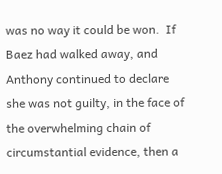was no way it could be won.  If Baez had walked away, and Anthony continued to declare she was not guilty, in the face of the overwhelming chain of circumstantial evidence, then a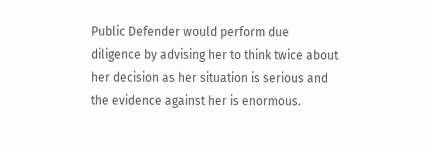Public Defender would perform due diligence by advising her to think twice about her decision as her situation is serious and the evidence against her is enormous.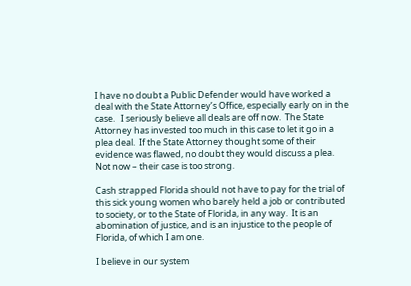I have no doubt a Public Defender would have worked a deal with the State Attorney’s Office, especially early on in the case.   I seriously believe all deals are off now.  The State Attorney has invested too much in this case to let it go in a plea deal.  If the State Attorney thought some of their evidence was flawed, no doubt they would discuss a plea.  Not now – their case is too strong.

Cash strapped Florida should not have to pay for the trial of this sick young women who barely held a job or contributed to society, or to the State of Florida, in any way.  It is an abomination of justice, and is an injustice to the people of Florida, of which I am one.

I believe in our system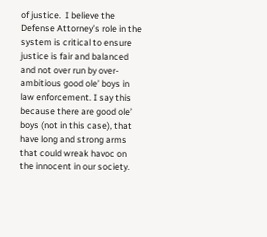of justice.  I believe the Defense Attorney’s role in the system is critical to ensure justice is fair and balanced and not over run by over-ambitious good ole’ boys in law enforcement. I say this because there are good ole’ boys (not in this case), that have long and strong arms that could wreak havoc on the innocent in our society.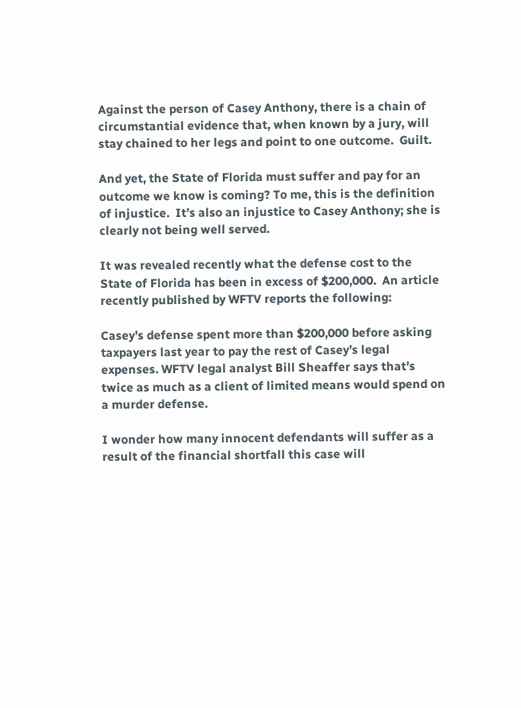Against the person of Casey Anthony, there is a chain of circumstantial evidence that, when known by a jury, will stay chained to her legs and point to one outcome.  Guilt.

And yet, the State of Florida must suffer and pay for an outcome we know is coming? To me, this is the definition of injustice.  It’s also an injustice to Casey Anthony; she is clearly not being well served.

It was revealed recently what the defense cost to the State of Florida has been in excess of $200,000.  An article recently published by WFTV reports the following:

Casey’s defense spent more than $200,000 before asking taxpayers last year to pay the rest of Casey’s legal expenses. WFTV legal analyst Bill Sheaffer says that’s twice as much as a client of limited means would spend on a murder defense.

I wonder how many innocent defendants will suffer as a result of the financial shortfall this case will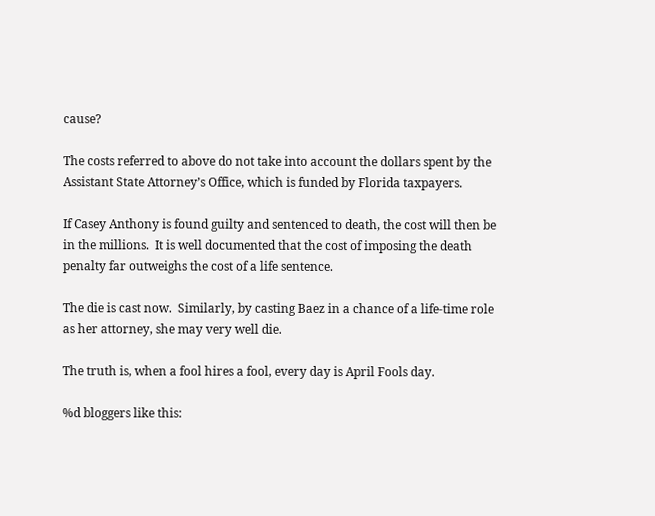cause?

The costs referred to above do not take into account the dollars spent by the Assistant State Attorney’s Office, which is funded by Florida taxpayers.

If Casey Anthony is found guilty and sentenced to death, the cost will then be in the millions.  It is well documented that the cost of imposing the death penalty far outweighs the cost of a life sentence.

The die is cast now.  Similarly, by casting Baez in a chance of a life-time role as her attorney, she may very well die.

The truth is, when a fool hires a fool, every day is April Fools day.

%d bloggers like this: